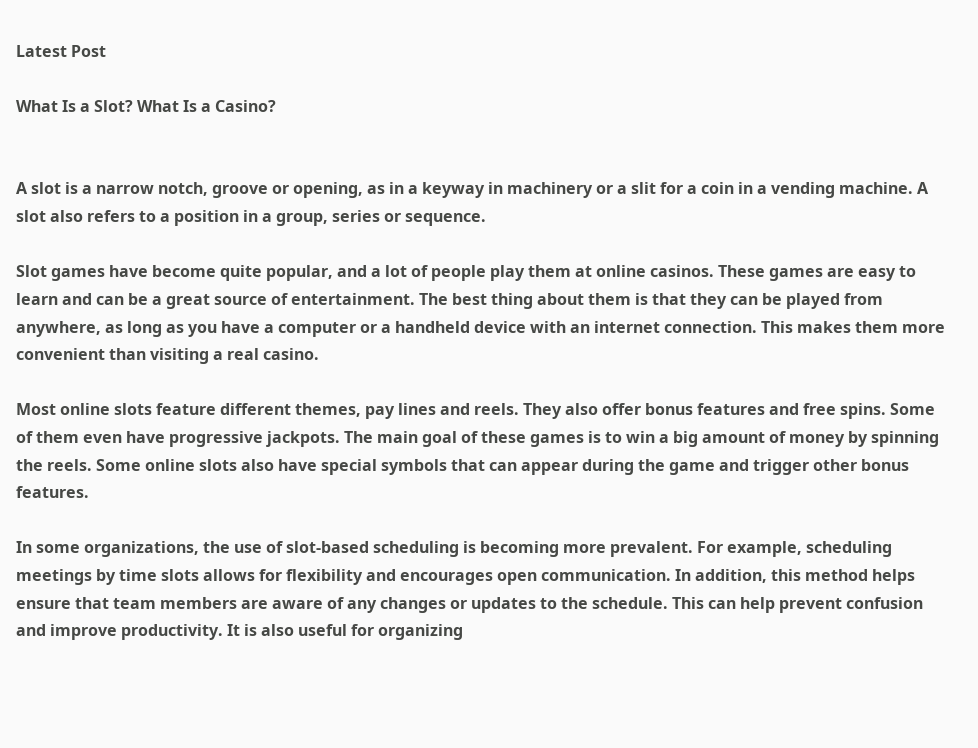Latest Post

What Is a Slot? What Is a Casino?


A slot is a narrow notch, groove or opening, as in a keyway in machinery or a slit for a coin in a vending machine. A slot also refers to a position in a group, series or sequence.

Slot games have become quite popular, and a lot of people play them at online casinos. These games are easy to learn and can be a great source of entertainment. The best thing about them is that they can be played from anywhere, as long as you have a computer or a handheld device with an internet connection. This makes them more convenient than visiting a real casino.

Most online slots feature different themes, pay lines and reels. They also offer bonus features and free spins. Some of them even have progressive jackpots. The main goal of these games is to win a big amount of money by spinning the reels. Some online slots also have special symbols that can appear during the game and trigger other bonus features.

In some organizations, the use of slot-based scheduling is becoming more prevalent. For example, scheduling meetings by time slots allows for flexibility and encourages open communication. In addition, this method helps ensure that team members are aware of any changes or updates to the schedule. This can help prevent confusion and improve productivity. It is also useful for organizing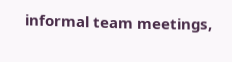informal team meetings,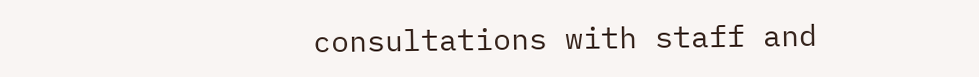consultations with staff and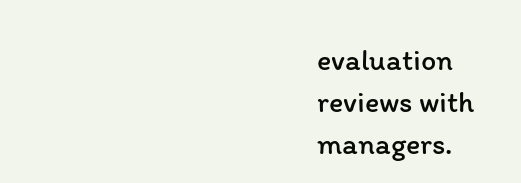evaluation reviews with managers.